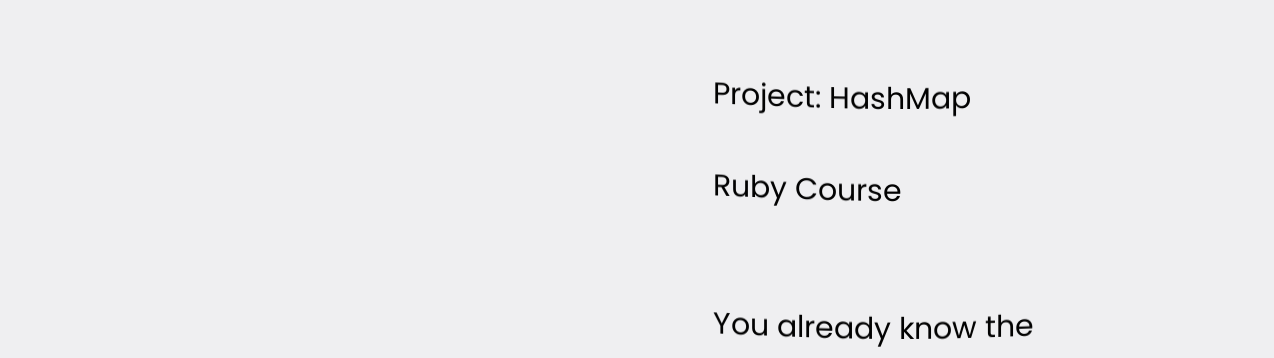Project: HashMap

Ruby Course


You already know the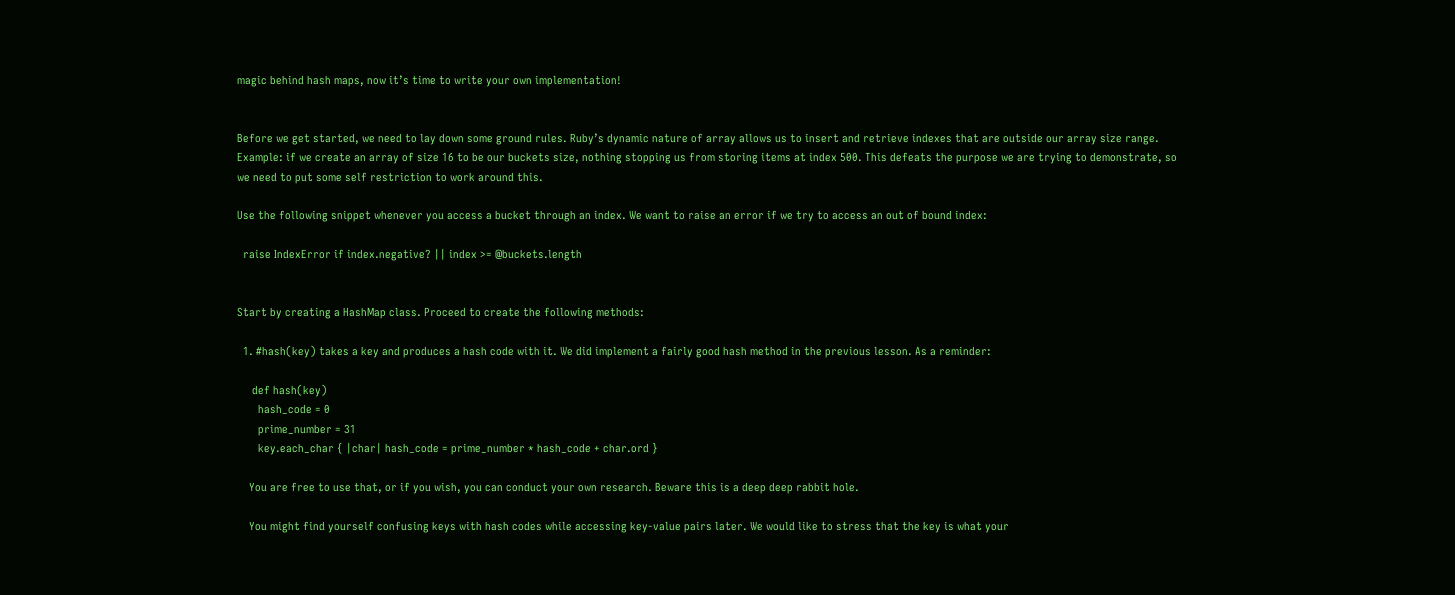magic behind hash maps, now it’s time to write your own implementation!


Before we get started, we need to lay down some ground rules. Ruby’s dynamic nature of array allows us to insert and retrieve indexes that are outside our array size range. Example: if we create an array of size 16 to be our buckets size, nothing stopping us from storing items at index 500. This defeats the purpose we are trying to demonstrate, so we need to put some self restriction to work around this.

Use the following snippet whenever you access a bucket through an index. We want to raise an error if we try to access an out of bound index:

  raise IndexError if index.negative? || index >= @buckets.length


Start by creating a HashMap class. Proceed to create the following methods:

  1. #hash(key) takes a key and produces a hash code with it. We did implement a fairly good hash method in the previous lesson. As a reminder:

     def hash(key)
       hash_code = 0
       prime_number = 31
       key.each_char { |char| hash_code = prime_number * hash_code + char.ord }

    You are free to use that, or if you wish, you can conduct your own research. Beware this is a deep deep rabbit hole.

    You might find yourself confusing keys with hash codes while accessing key-value pairs later. We would like to stress that the key is what your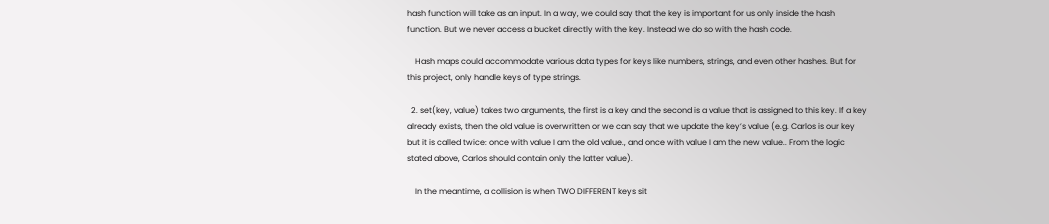hash function will take as an input. In a way, we could say that the key is important for us only inside the hash function. But we never access a bucket directly with the key. Instead we do so with the hash code.

    Hash maps could accommodate various data types for keys like numbers, strings, and even other hashes. But for this project, only handle keys of type strings.

  2. set(key, value) takes two arguments, the first is a key and the second is a value that is assigned to this key. If a key already exists, then the old value is overwritten or we can say that we update the key’s value (e.g. Carlos is our key but it is called twice: once with value I am the old value., and once with value I am the new value.. From the logic stated above, Carlos should contain only the latter value).

    In the meantime, a collision is when TWO DIFFERENT keys sit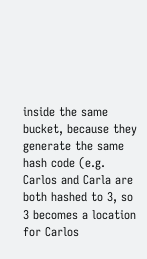inside the same bucket, because they generate the same hash code (e.g. Carlos and Carla are both hashed to 3, so 3 becomes a location for Carlos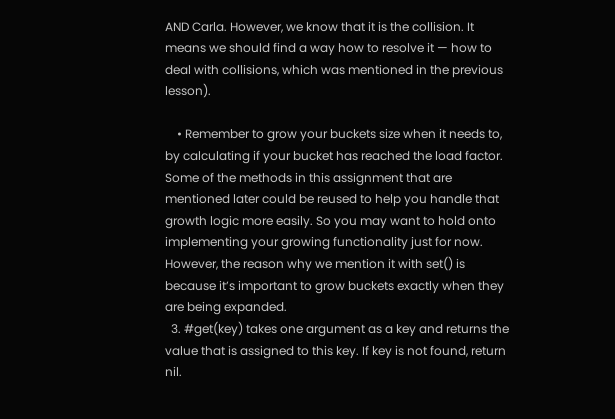AND Carla. However, we know that it is the collision. It means we should find a way how to resolve it — how to deal with collisions, which was mentioned in the previous lesson).

    • Remember to grow your buckets size when it needs to, by calculating if your bucket has reached the load factor. Some of the methods in this assignment that are mentioned later could be reused to help you handle that growth logic more easily. So you may want to hold onto implementing your growing functionality just for now. However, the reason why we mention it with set() is because it’s important to grow buckets exactly when they are being expanded.
  3. #get(key) takes one argument as a key and returns the value that is assigned to this key. If key is not found, return nil.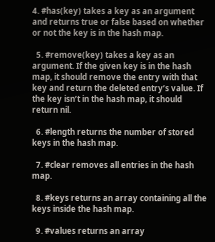4. #has(key) takes a key as an argument and returns true or false based on whether or not the key is in the hash map.

  5. #remove(key) takes a key as an argument. If the given key is in the hash map, it should remove the entry with that key and return the deleted entry’s value. If the key isn’t in the hash map, it should return nil.

  6. #length returns the number of stored keys in the hash map.

  7. #clear removes all entries in the hash map.

  8. #keys returns an array containing all the keys inside the hash map.

  9. #values returns an array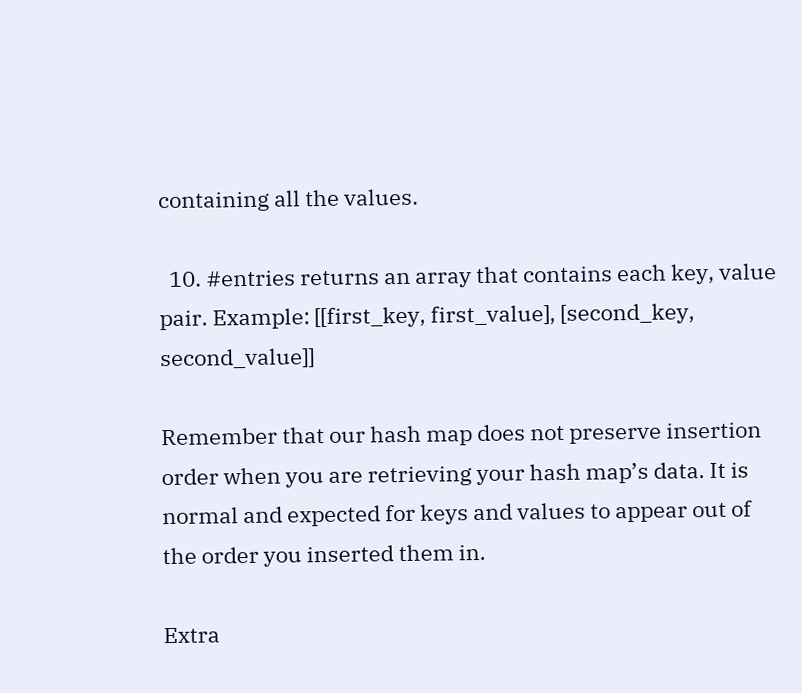containing all the values.

  10. #entries returns an array that contains each key, value pair. Example: [[first_key, first_value], [second_key, second_value]]

Remember that our hash map does not preserve insertion order when you are retrieving your hash map’s data. It is normal and expected for keys and values to appear out of the order you inserted them in.

Extra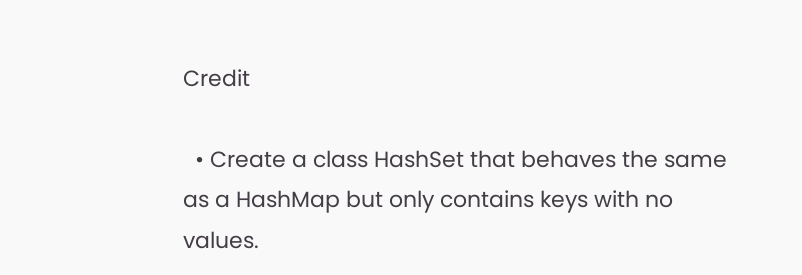Credit

  • Create a class HashSet that behaves the same as a HashMap but only contains keys with no values.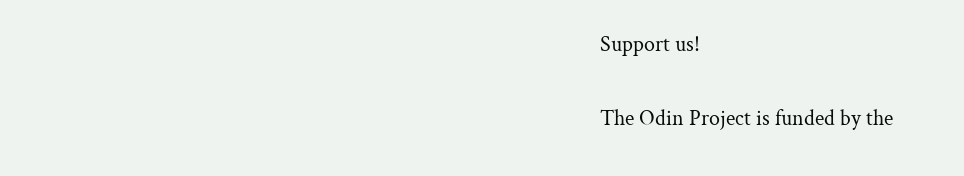Support us!

The Odin Project is funded by the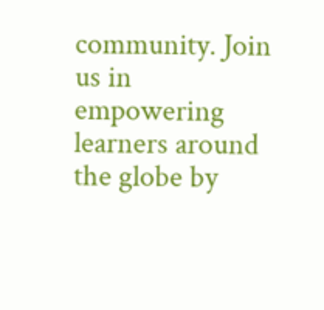community. Join us in empowering learners around the globe by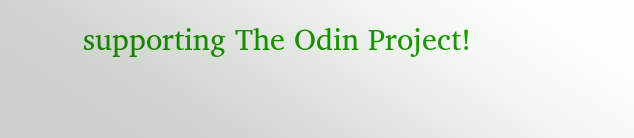supporting The Odin Project!